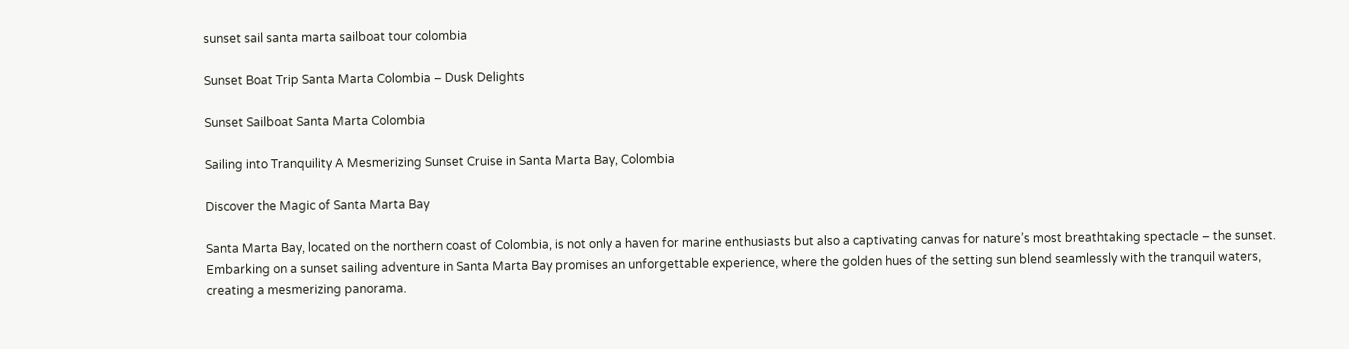sunset sail santa marta sailboat tour colombia

Sunset Boat Trip Santa Marta Colombia – Dusk Delights

Sunset Sailboat Santa Marta Colombia

Sailing into Tranquility A Mesmerizing Sunset Cruise in Santa Marta Bay, Colombia

Discover the Magic of Santa Marta Bay

Santa Marta Bay, located on the northern coast of Colombia, is not only a haven for marine enthusiasts but also a captivating canvas for nature’s most breathtaking spectacle – the sunset. Embarking on a sunset sailing adventure in Santa Marta Bay promises an unforgettable experience, where the golden hues of the setting sun blend seamlessly with the tranquil waters, creating a mesmerizing panorama.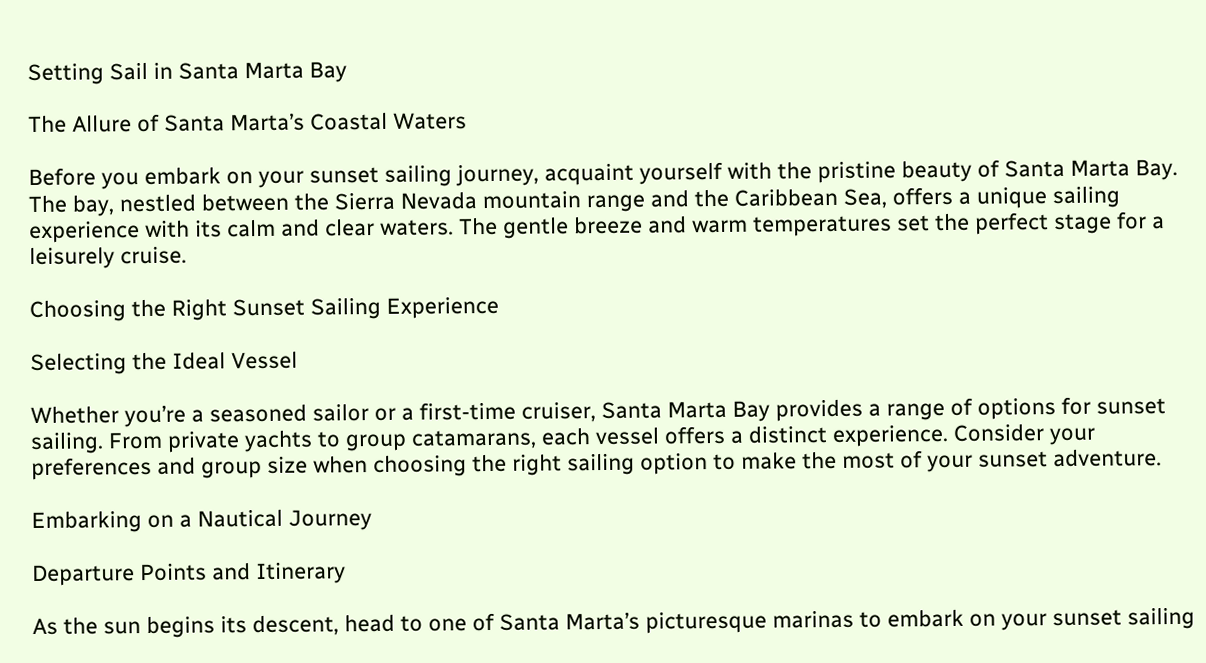Setting Sail in Santa Marta Bay

The Allure of Santa Marta’s Coastal Waters

Before you embark on your sunset sailing journey, acquaint yourself with the pristine beauty of Santa Marta Bay. The bay, nestled between the Sierra Nevada mountain range and the Caribbean Sea, offers a unique sailing experience with its calm and clear waters. The gentle breeze and warm temperatures set the perfect stage for a leisurely cruise.

Choosing the Right Sunset Sailing Experience

Selecting the Ideal Vessel

Whether you’re a seasoned sailor or a first-time cruiser, Santa Marta Bay provides a range of options for sunset sailing. From private yachts to group catamarans, each vessel offers a distinct experience. Consider your preferences and group size when choosing the right sailing option to make the most of your sunset adventure.

Embarking on a Nautical Journey

Departure Points and Itinerary

As the sun begins its descent, head to one of Santa Marta’s picturesque marinas to embark on your sunset sailing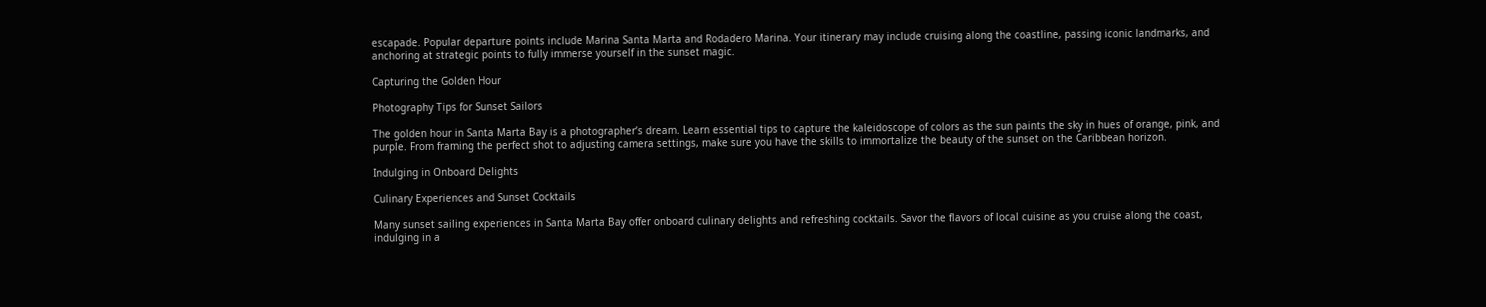escapade. Popular departure points include Marina Santa Marta and Rodadero Marina. Your itinerary may include cruising along the coastline, passing iconic landmarks, and anchoring at strategic points to fully immerse yourself in the sunset magic.

Capturing the Golden Hour

Photography Tips for Sunset Sailors

The golden hour in Santa Marta Bay is a photographer’s dream. Learn essential tips to capture the kaleidoscope of colors as the sun paints the sky in hues of orange, pink, and purple. From framing the perfect shot to adjusting camera settings, make sure you have the skills to immortalize the beauty of the sunset on the Caribbean horizon.

Indulging in Onboard Delights

Culinary Experiences and Sunset Cocktails

Many sunset sailing experiences in Santa Marta Bay offer onboard culinary delights and refreshing cocktails. Savor the flavors of local cuisine as you cruise along the coast, indulging in a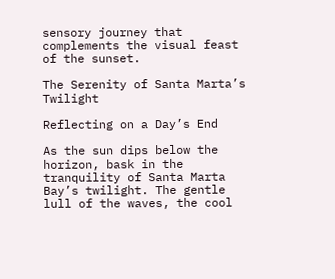sensory journey that complements the visual feast of the sunset.

The Serenity of Santa Marta’s Twilight

Reflecting on a Day’s End

As the sun dips below the horizon, bask in the tranquility of Santa Marta Bay’s twilight. The gentle lull of the waves, the cool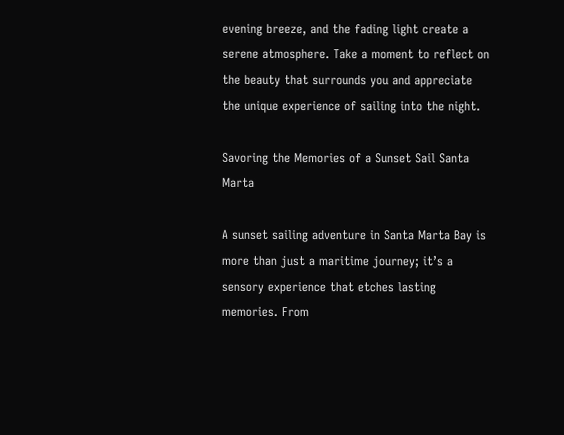evening breeze, and the fading light create a serene atmosphere. Take a moment to reflect on the beauty that surrounds you and appreciate the unique experience of sailing into the night.

Savoring the Memories of a Sunset Sail Santa Marta

A sunset sailing adventure in Santa Marta Bay is more than just a maritime journey; it’s a sensory experience that etches lasting memories. From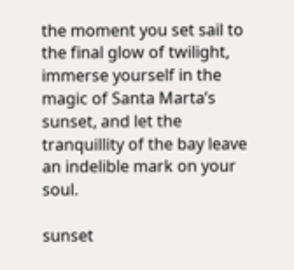the moment you set sail to the final glow of twilight, immerse yourself in the magic of Santa Marta’s sunset, and let the tranquillity of the bay leave an indelible mark on your soul.

sunset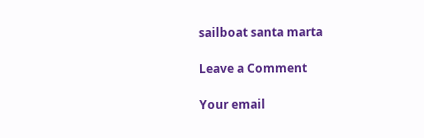sailboat santa marta

Leave a Comment

Your email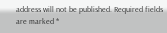address will not be published. Required fields are marked *